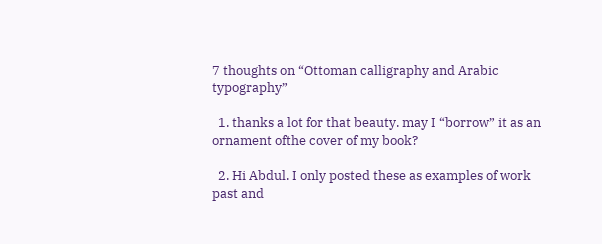7 thoughts on “Ottoman calligraphy and Arabic typography”

  1. thanks a lot for that beauty. may I “borrow” it as an ornament ofthe cover of my book?

  2. Hi Abdul. I only posted these as examples of work past and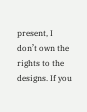present, I don’t own the rights to the designs. If you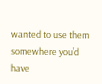wanted to use them somewhere you’d have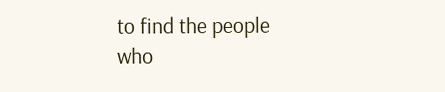to find the people who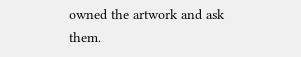owned the artwork and ask them.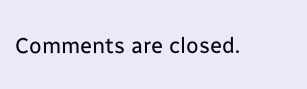Comments are closed.